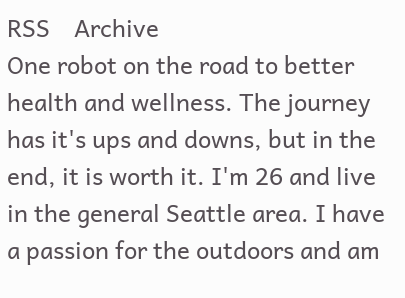RSS    Archive
One robot on the road to better health and wellness. The journey has it's ups and downs, but in the end, it is worth it. I'm 26 and live in the general Seattle area. I have a passion for the outdoors and am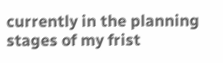currently in the planning stages of my frist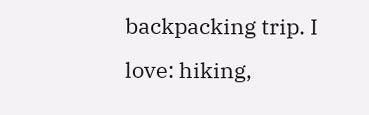backpacking trip. I love: hiking,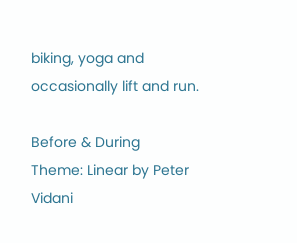biking, yoga and occasionally lift and run.

Before & During
Theme: Linear by Peter Vidani